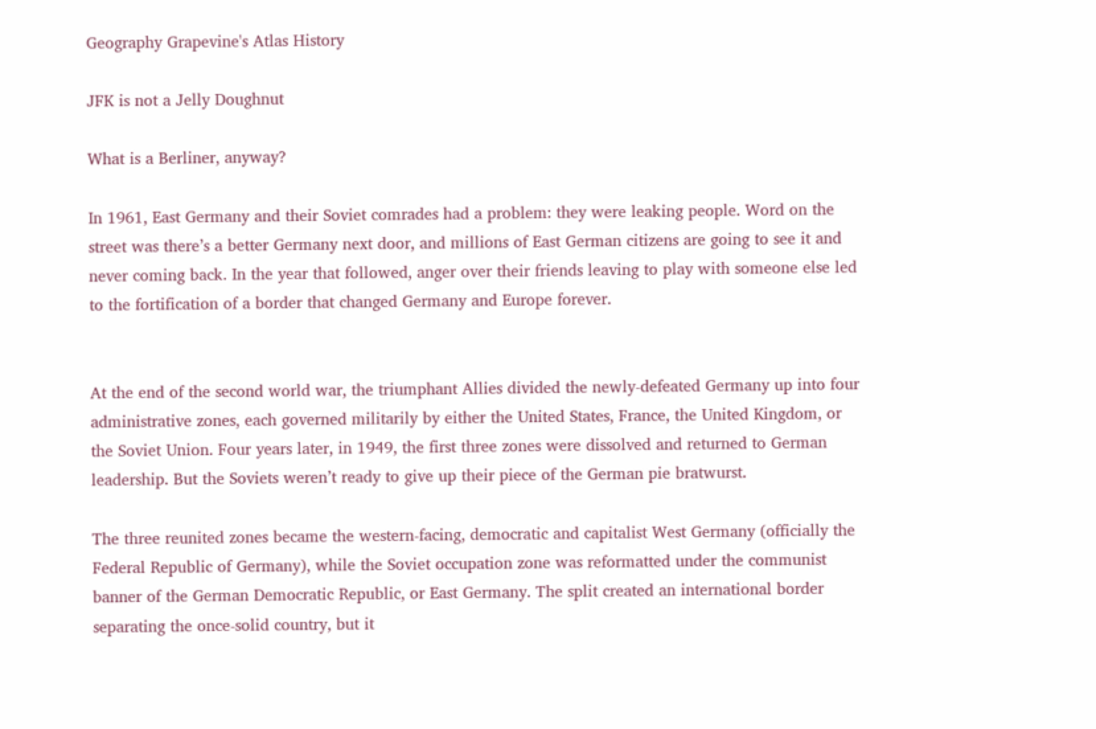Geography Grapevine's Atlas History

JFK is not a Jelly Doughnut

What is a Berliner, anyway?

In 1961, East Germany and their Soviet comrades had a problem: they were leaking people. Word on the street was there’s a better Germany next door, and millions of East German citizens are going to see it and never coming back. In the year that followed, anger over their friends leaving to play with someone else led to the fortification of a border that changed Germany and Europe forever.


At the end of the second world war, the triumphant Allies divided the newly-defeated Germany up into four administrative zones, each governed militarily by either the United States, France, the United Kingdom, or the Soviet Union. Four years later, in 1949, the first three zones were dissolved and returned to German leadership. But the Soviets weren’t ready to give up their piece of the German pie bratwurst.

The three reunited zones became the western-facing, democratic and capitalist West Germany (officially the Federal Republic of Germany), while the Soviet occupation zone was reformatted under the communist banner of the German Democratic Republic, or East Germany. The split created an international border separating the once-solid country, but it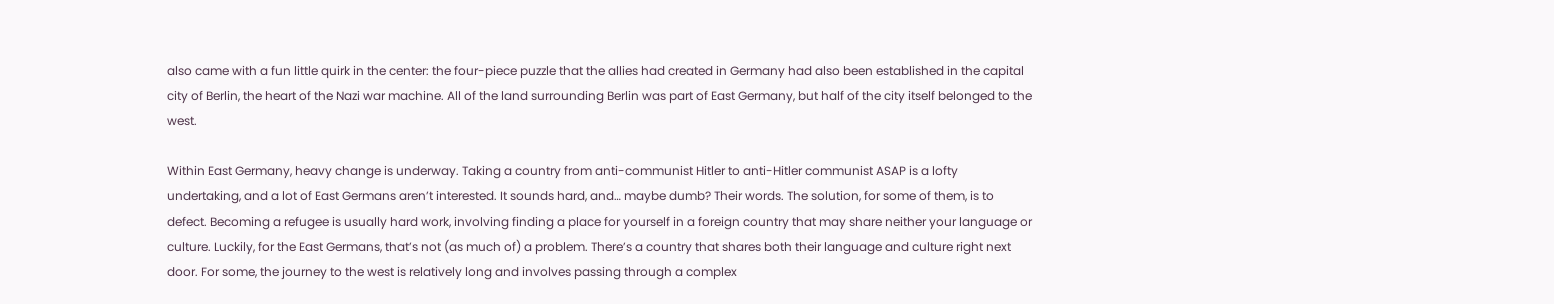also came with a fun little quirk in the center: the four-piece puzzle that the allies had created in Germany had also been established in the capital city of Berlin, the heart of the Nazi war machine. All of the land surrounding Berlin was part of East Germany, but half of the city itself belonged to the west.

Within East Germany, heavy change is underway. Taking a country from anti-communist Hitler to anti-Hitler communist ASAP is a lofty undertaking, and a lot of East Germans aren’t interested. It sounds hard, and… maybe dumb? Their words. The solution, for some of them, is to defect. Becoming a refugee is usually hard work, involving finding a place for yourself in a foreign country that may share neither your language or culture. Luckily, for the East Germans, that’s not (as much of) a problem. There’s a country that shares both their language and culture right next door. For some, the journey to the west is relatively long and involves passing through a complex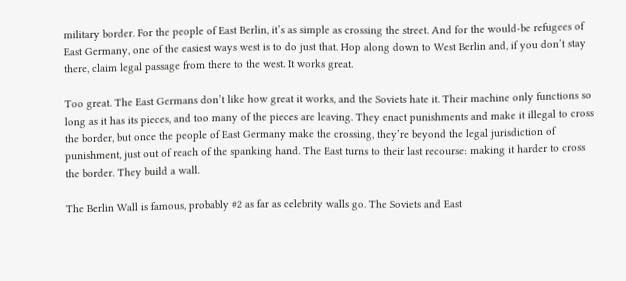military border. For the people of East Berlin, it’s as simple as crossing the street. And for the would-be refugees of East Germany, one of the easiest ways west is to do just that. Hop along down to West Berlin and, if you don’t stay there, claim legal passage from there to the west. It works great.

Too great. The East Germans don’t like how great it works, and the Soviets hate it. Their machine only functions so long as it has its pieces, and too many of the pieces are leaving. They enact punishments and make it illegal to cross the border, but once the people of East Germany make the crossing, they’re beyond the legal jurisdiction of punishment, just out of reach of the spanking hand. The East turns to their last recourse: making it harder to cross the border. They build a wall.

The Berlin Wall is famous, probably #2 as far as celebrity walls go. The Soviets and East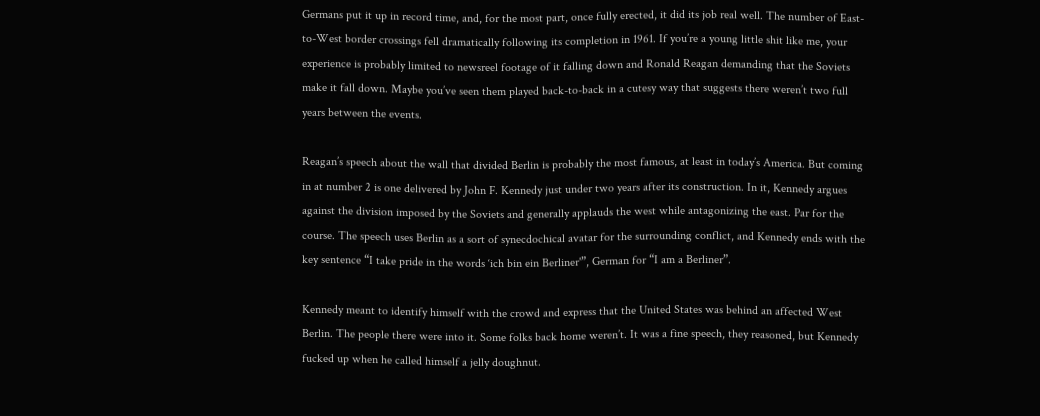Germans put it up in record time, and, for the most part, once fully erected, it did its job real well. The number of East-to-West border crossings fell dramatically following its completion in 1961. If you’re a young little shit like me, your experience is probably limited to newsreel footage of it falling down and Ronald Reagan demanding that the Soviets make it fall down. Maybe you’ve seen them played back-to-back in a cutesy way that suggests there weren’t two full years between the events.

Reagan’s speech about the wall that divided Berlin is probably the most famous, at least in today’s America. But coming in at number 2 is one delivered by John F. Kennedy just under two years after its construction. In it, Kennedy argues against the division imposed by the Soviets and generally applauds the west while antagonizing the east. Par for the course. The speech uses Berlin as a sort of synecdochical avatar for the surrounding conflict, and Kennedy ends with the key sentence “I take pride in the words ‘ich bin ein Berliner'”, German for “I am a Berliner”.

Kennedy meant to identify himself with the crowd and express that the United States was behind an affected West Berlin. The people there were into it. Some folks back home weren’t. It was a fine speech, they reasoned, but Kennedy fucked up when he called himself a jelly doughnut.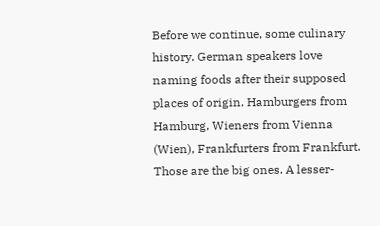Before we continue, some culinary history. German speakers love naming foods after their supposed places of origin. Hamburgers from Hamburg, Wieners from Vienna (Wien), Frankfurters from Frankfurt. Those are the big ones. A lesser-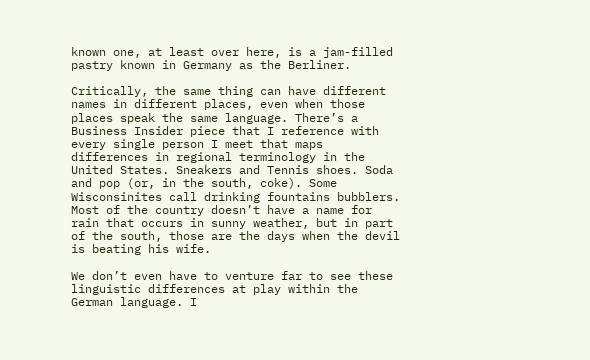known one, at least over here, is a jam-filled pastry known in Germany as the Berliner.

Critically, the same thing can have different names in different places, even when those places speak the same language. There’s a Business Insider piece that I reference with every single person I meet that maps differences in regional terminology in the United States. Sneakers and Tennis shoes. Soda and pop (or, in the south, coke). Some Wisconsinites call drinking fountains bubblers. Most of the country doesn’t have a name for rain that occurs in sunny weather, but in part of the south, those are the days when the devil is beating his wife.

We don’t even have to venture far to see these linguistic differences at play within the German language. I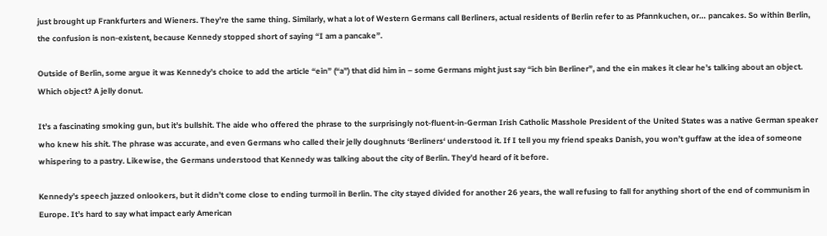just brought up Frankfurters and Wieners. They’re the same thing. Similarly, what a lot of Western Germans call Berliners, actual residents of Berlin refer to as Pfannkuchen, or… pancakes. So within Berlin, the confusion is non-existent, because Kennedy stopped short of saying “I am a pancake”.

Outside of Berlin, some argue it was Kennedy’s choice to add the article “ein” (“a”) that did him in – some Germans might just say “ich bin Berliner”, and the ein makes it clear he’s talking about an object. Which object? A jelly donut.

It’s a fascinating smoking gun, but it’s bullshit. The aide who offered the phrase to the surprisingly not-fluent-in-German Irish Catholic Masshole President of the United States was a native German speaker who knew his shit. The phrase was accurate, and even Germans who called their jelly doughnuts ‘Berliners‘ understood it. If I tell you my friend speaks Danish, you won’t guffaw at the idea of someone whispering to a pastry. Likewise, the Germans understood that Kennedy was talking about the city of Berlin. They’d heard of it before.

Kennedy’s speech jazzed onlookers, but it didn’t come close to ending turmoil in Berlin. The city stayed divided for another 26 years, the wall refusing to fall for anything short of the end of communism in Europe. It’s hard to say what impact early American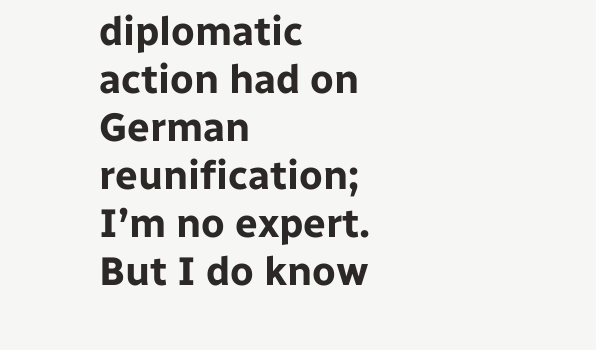diplomatic action had on German reunification; I’m no expert. But I do know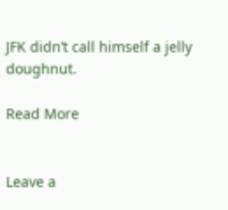JFK didn’t call himself a jelly doughnut.

Read More


Leave a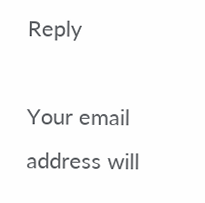Reply

Your email address will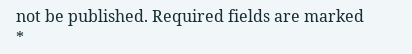not be published. Required fields are marked *